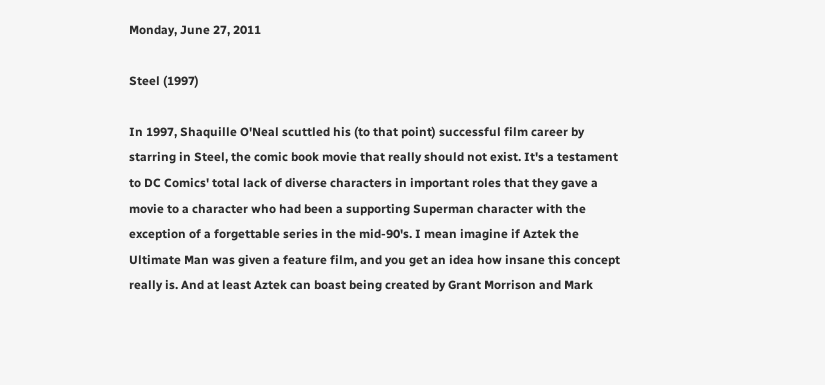Monday, June 27, 2011

Steel (1997)

In 1997, Shaquille O'Neal scuttled his (to that point) successful film career by starring in Steel, the comic book movie that really should not exist. It's a testament to DC Comics' total lack of diverse characters in important roles that they gave a movie to a character who had been a supporting Superman character with the exception of a forgettable series in the mid-90's. I mean imagine if Aztek the Ultimate Man was given a feature film, and you get an idea how insane this concept really is. And at least Aztek can boast being created by Grant Morrison and Mark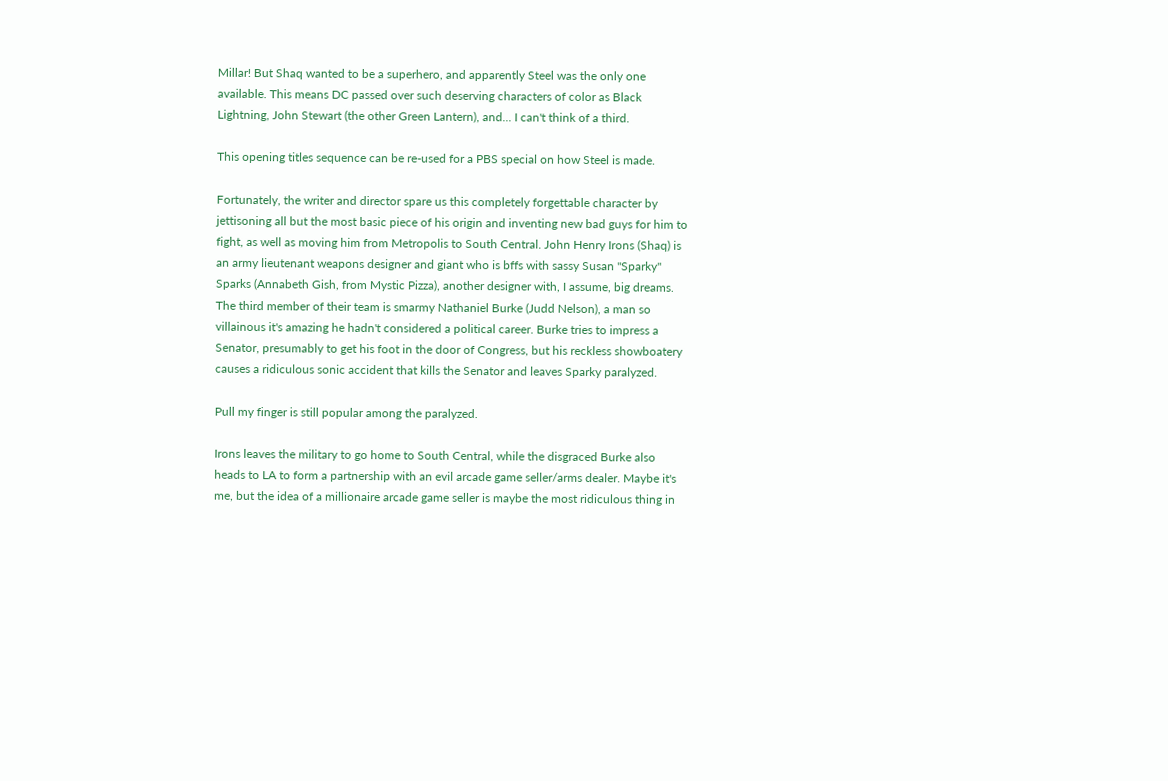Millar! But Shaq wanted to be a superhero, and apparently Steel was the only one available. This means DC passed over such deserving characters of color as Black Lightning, John Stewart (the other Green Lantern), and... I can't think of a third.

This opening titles sequence can be re-used for a PBS special on how Steel is made.

Fortunately, the writer and director spare us this completely forgettable character by jettisoning all but the most basic piece of his origin and inventing new bad guys for him to fight, as well as moving him from Metropolis to South Central. John Henry Irons (Shaq) is an army lieutenant weapons designer and giant who is bffs with sassy Susan "Sparky" Sparks (Annabeth Gish, from Mystic Pizza), another designer with, I assume, big dreams. The third member of their team is smarmy Nathaniel Burke (Judd Nelson), a man so villainous it's amazing he hadn't considered a political career. Burke tries to impress a Senator, presumably to get his foot in the door of Congress, but his reckless showboatery causes a ridiculous sonic accident that kills the Senator and leaves Sparky paralyzed.

Pull my finger is still popular among the paralyzed.

Irons leaves the military to go home to South Central, while the disgraced Burke also heads to LA to form a partnership with an evil arcade game seller/arms dealer. Maybe it's me, but the idea of a millionaire arcade game seller is maybe the most ridiculous thing in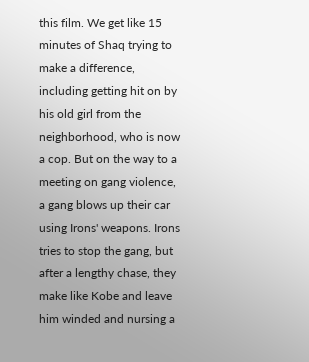this film. We get like 15 minutes of Shaq trying to make a difference, including getting hit on by his old girl from the neighborhood, who is now a cop. But on the way to a meeting on gang violence, a gang blows up their car using Irons' weapons. Irons tries to stop the gang, but after a lengthy chase, they make like Kobe and leave him winded and nursing a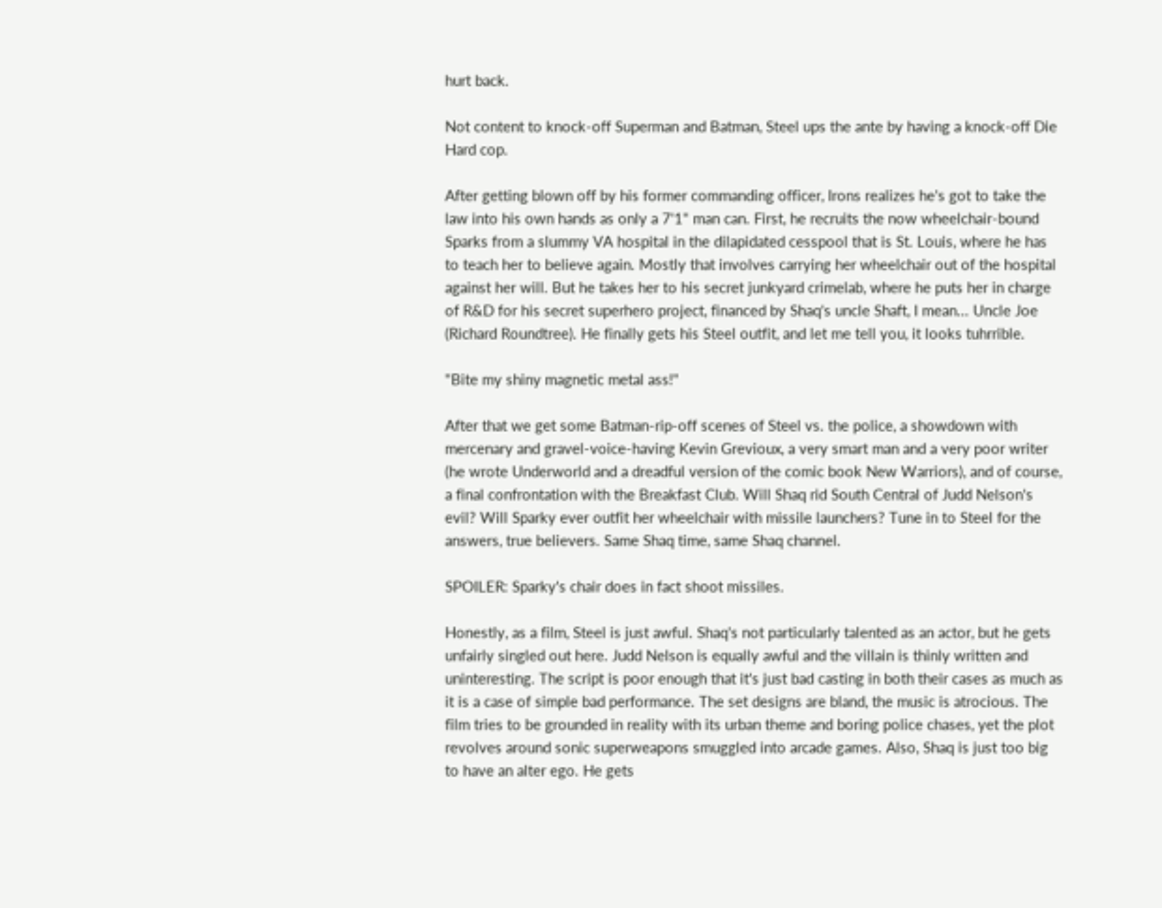hurt back.

Not content to knock-off Superman and Batman, Steel ups the ante by having a knock-off Die Hard cop.

After getting blown off by his former commanding officer, Irons realizes he's got to take the law into his own hands as only a 7'1" man can. First, he recruits the now wheelchair-bound Sparks from a slummy VA hospital in the dilapidated cesspool that is St. Louis, where he has to teach her to believe again. Mostly that involves carrying her wheelchair out of the hospital against her will. But he takes her to his secret junkyard crimelab, where he puts her in charge of R&D for his secret superhero project, financed by Shaq's uncle Shaft, I mean... Uncle Joe (Richard Roundtree). He finally gets his Steel outfit, and let me tell you, it looks tuhrrible.

"Bite my shiny magnetic metal ass!"

After that we get some Batman-rip-off scenes of Steel vs. the police, a showdown with mercenary and gravel-voice-having Kevin Grevioux, a very smart man and a very poor writer (he wrote Underworld and a dreadful version of the comic book New Warriors), and of course, a final confrontation with the Breakfast Club. Will Shaq rid South Central of Judd Nelson's evil? Will Sparky ever outfit her wheelchair with missile launchers? Tune in to Steel for the answers, true believers. Same Shaq time, same Shaq channel.

SPOILER: Sparky's chair does in fact shoot missiles.

Honestly, as a film, Steel is just awful. Shaq's not particularly talented as an actor, but he gets unfairly singled out here. Judd Nelson is equally awful and the villain is thinly written and uninteresting. The script is poor enough that it's just bad casting in both their cases as much as it is a case of simple bad performance. The set designs are bland, the music is atrocious. The film tries to be grounded in reality with its urban theme and boring police chases, yet the plot revolves around sonic superweapons smuggled into arcade games. Also, Shaq is just too big to have an alter ego. He gets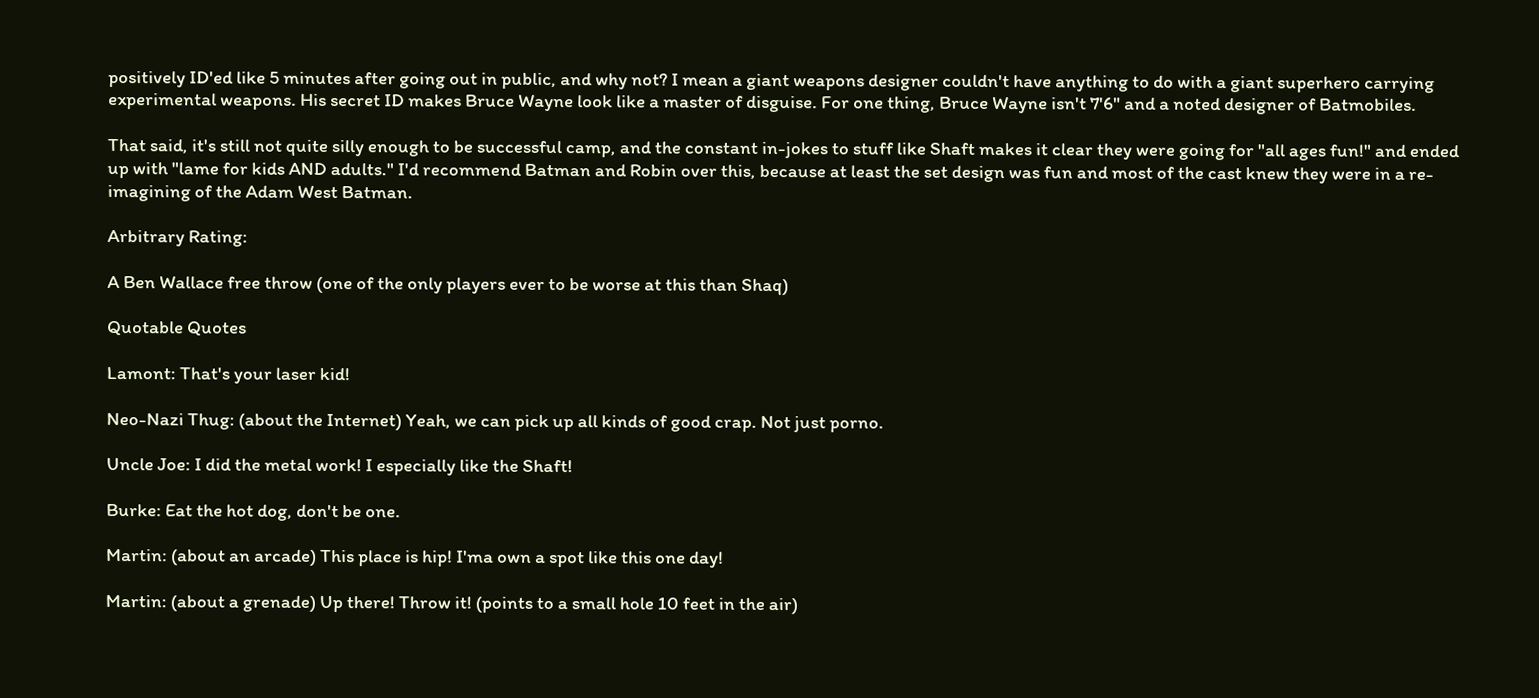positively ID'ed like 5 minutes after going out in public, and why not? I mean a giant weapons designer couldn't have anything to do with a giant superhero carrying experimental weapons. His secret ID makes Bruce Wayne look like a master of disguise. For one thing, Bruce Wayne isn't 7'6" and a noted designer of Batmobiles.

That said, it's still not quite silly enough to be successful camp, and the constant in-jokes to stuff like Shaft makes it clear they were going for "all ages fun!" and ended up with "lame for kids AND adults." I'd recommend Batman and Robin over this, because at least the set design was fun and most of the cast knew they were in a re-imagining of the Adam West Batman.

Arbitrary Rating:

A Ben Wallace free throw (one of the only players ever to be worse at this than Shaq)

Quotable Quotes

Lamont: That's your laser kid!

Neo-Nazi Thug: (about the Internet) Yeah, we can pick up all kinds of good crap. Not just porno.

Uncle Joe: I did the metal work! I especially like the Shaft!

Burke: Eat the hot dog, don't be one.

Martin: (about an arcade) This place is hip! I'ma own a spot like this one day!

Martin: (about a grenade) Up there! Throw it! (points to a small hole 10 feet in the air)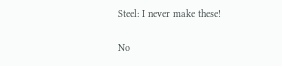Steel: I never make these!

No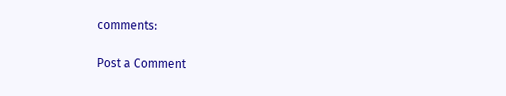comments:

Post a Comment